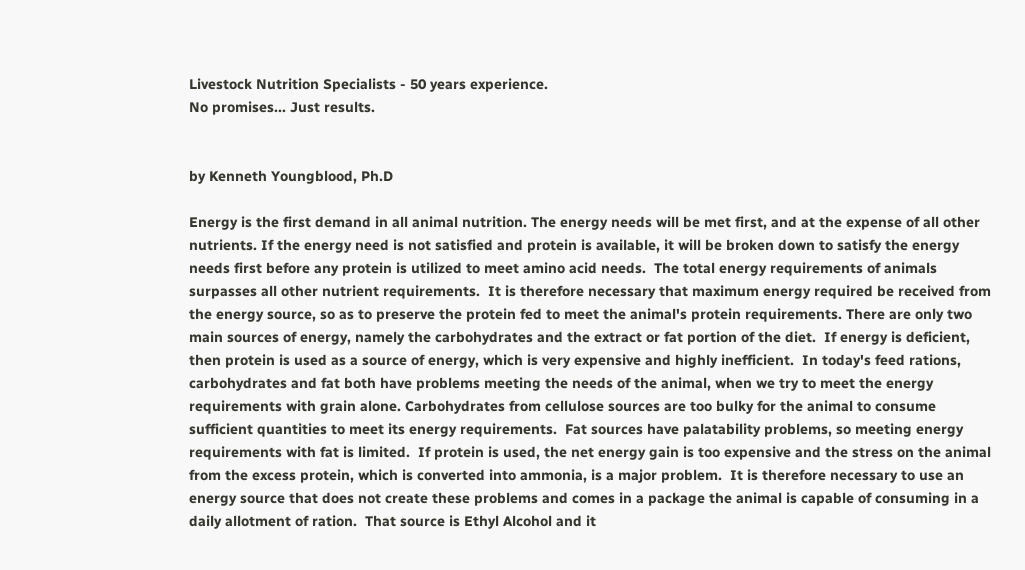Livestock Nutrition Specialists - 50 years experience.
No promises... Just results.


by Kenneth Youngblood, Ph.D

Energy is the first demand in all animal nutrition. The energy needs will be met first, and at the expense of all other nutrients. If the energy need is not satisfied and protein is available, it will be broken down to satisfy the energy needs first before any protein is utilized to meet amino acid needs.  The total energy requirements of animals surpasses all other nutrient requirements.  It is therefore necessary that maximum energy required be received from the energy source, so as to preserve the protein fed to meet the animal's protein requirements. There are only two main sources of energy, namely the carbohydrates and the extract or fat portion of the diet.  If energy is deficient, then protein is used as a source of energy, which is very expensive and highly inefficient.  In today's feed rations, carbohydrates and fat both have problems meeting the needs of the animal, when we try to meet the energy requirements with grain alone. Carbohydrates from cellulose sources are too bulky for the animal to consume sufficient quantities to meet its energy requirements.  Fat sources have palatability problems, so meeting energy requirements with fat is limited.  If protein is used, the net energy gain is too expensive and the stress on the animal from the excess protein, which is converted into ammonia, is a major problem.  It is therefore necessary to use an energy source that does not create these problems and comes in a package the animal is capable of consuming in a daily allotment of ration.  That source is Ethyl Alcohol and it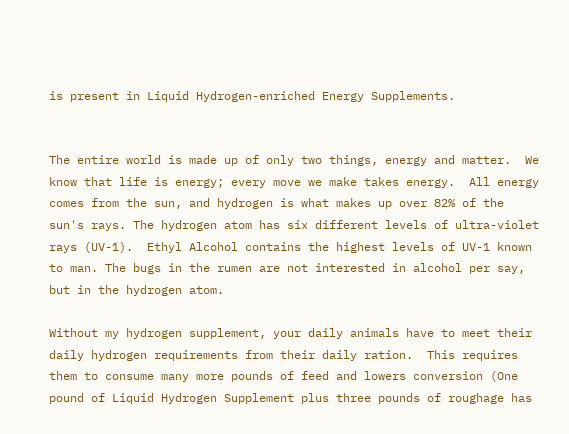is present in Liquid Hydrogen-enriched Energy Supplements.


The entire world is made up of only two things, energy and matter.  We know that life is energy; every move we make takes energy.  All energy comes from the sun, and hydrogen is what makes up over 82% of the sun's rays. The hydrogen atom has six different levels of ultra-violet rays (UV-1).  Ethyl Alcohol contains the highest levels of UV-1 known to man. The bugs in the rumen are not interested in alcohol per say, but in the hydrogen atom.

Without my hydrogen supplement, your daily animals have to meet their daily hydrogen requirements from their daily ration.  This requires them to consume many more pounds of feed and lowers conversion (One pound of Liquid Hydrogen Supplement plus three pounds of roughage has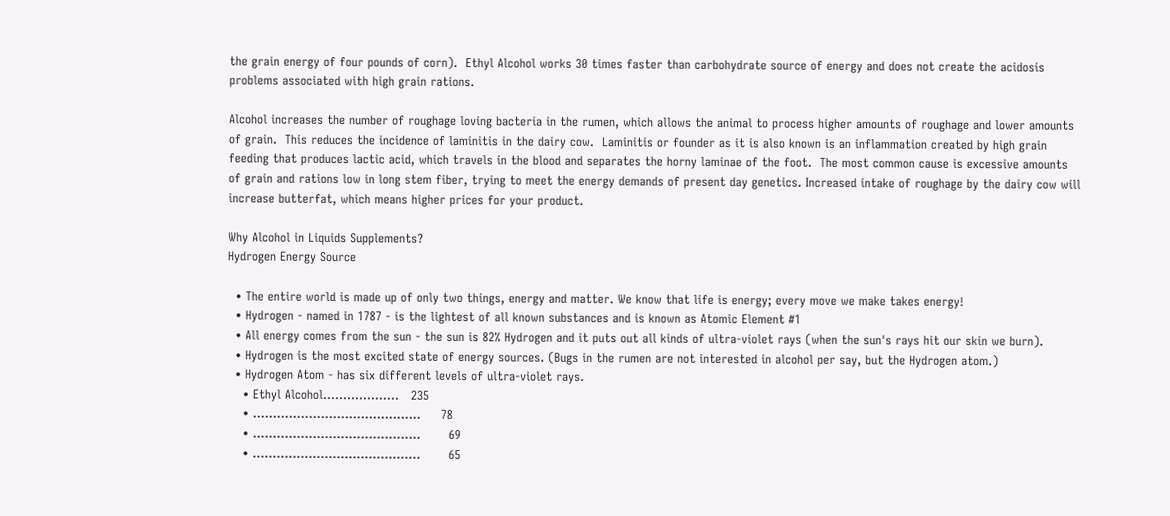the grain energy of four pounds of corn).  Ethyl Alcohol works 30 times faster than carbohydrate source of energy and does not create the acidosis problems associated with high grain rations.

Alcohol increases the number of roughage loving bacteria in the rumen, which allows the animal to process higher amounts of roughage and lower amounts of grain.  This reduces the incidence of laminitis in the dairy cow.  Laminitis or founder as it is also known is an inflammation created by high grain feeding that produces lactic acid, which travels in the blood and separates the horny laminae of the foot.  The most common cause is excessive amounts of grain and rations low in long stem fiber, trying to meet the energy demands of present day genetics. Increased intake of roughage by the dairy cow will increase butterfat, which means higher prices for your product.

Why Alcohol in Liquids Supplements?
Hydrogen Energy Source

  • The entire world is made up of only two things, energy and matter. We know that life is energy; every move we make takes energy!
  • Hydrogen - named in 1787 - is the lightest of all known substances and is known as Atomic Element #1
  • All energy comes from the sun - the sun is 82% Hydrogen and it puts out all kinds of ultra-violet rays (when the sun's rays hit our skin we burn).
  • Hydrogen is the most excited state of energy sources. (Bugs in the rumen are not interested in alcohol per say, but the Hydrogen atom.)
  • Hydrogen Atom - has six different levels of ultra-violet rays.
    • Ethyl Alcohol……………….   235
    • …………………………………...     78
    • ……………………………………       69
    • ……………………………………       65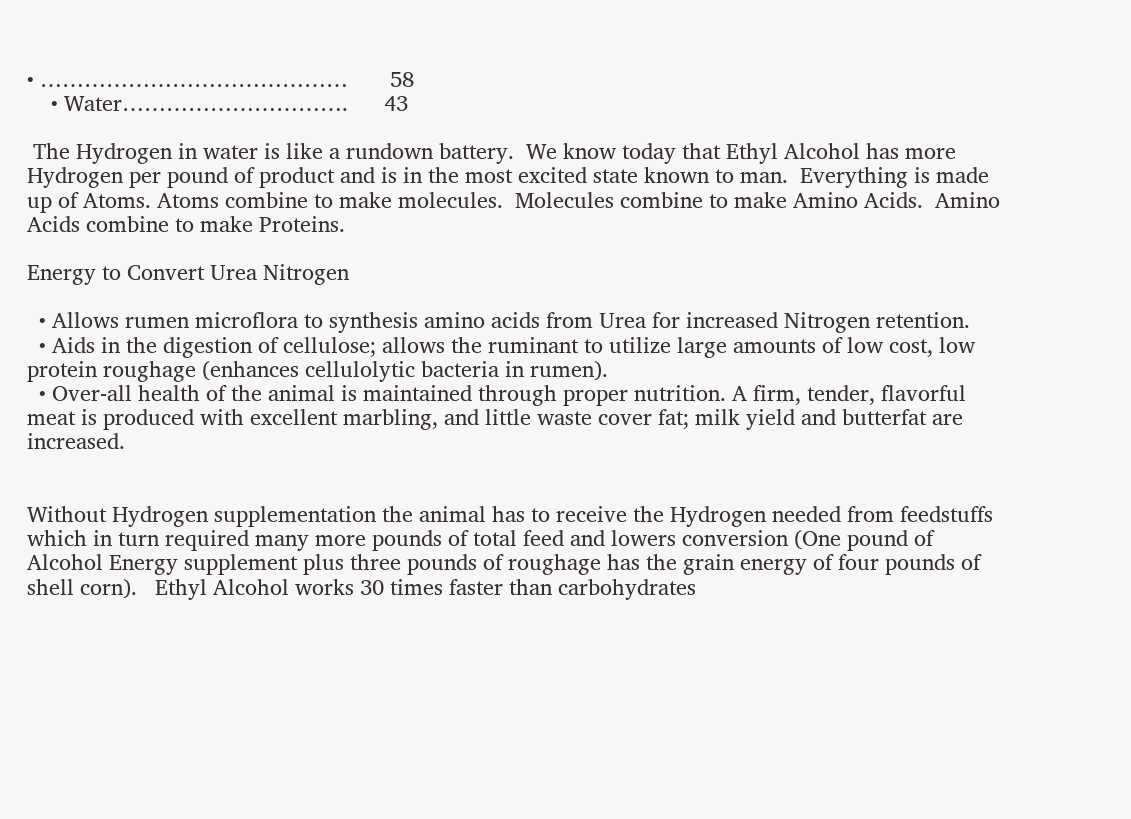• ……………………………………       58
    • Water………………………….      43

 The Hydrogen in water is like a rundown battery.  We know today that Ethyl Alcohol has more Hydrogen per pound of product and is in the most excited state known to man.  Everything is made up of Atoms. Atoms combine to make molecules.  Molecules combine to make Amino Acids.  Amino Acids combine to make Proteins.

Energy to Convert Urea Nitrogen

  • Allows rumen microflora to synthesis amino acids from Urea for increased Nitrogen retention.
  • Aids in the digestion of cellulose; allows the ruminant to utilize large amounts of low cost, low protein roughage (enhances cellulolytic bacteria in rumen).
  • Over-all health of the animal is maintained through proper nutrition. A firm, tender, flavorful meat is produced with excellent marbling, and little waste cover fat; milk yield and butterfat are increased.


Without Hydrogen supplementation the animal has to receive the Hydrogen needed from feedstuffs which in turn required many more pounds of total feed and lowers conversion (One pound of Alcohol Energy supplement plus three pounds of roughage has the grain energy of four pounds of shell corn).   Ethyl Alcohol works 30 times faster than carbohydrates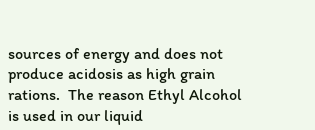sources of energy and does not produce acidosis as high grain rations.  The reason Ethyl Alcohol is used in our liquid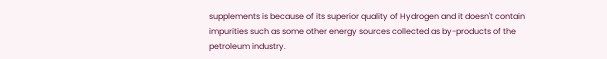supplements is because of its superior quality of Hydrogen and it doesn't contain impurities such as some other energy sources collected as by-products of the petroleum industry.